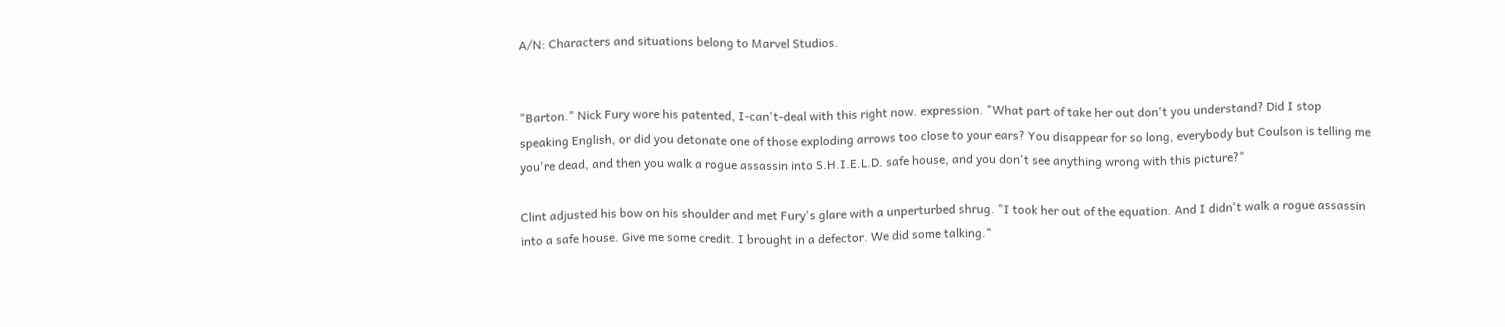A/N: Characters and situations belong to Marvel Studios.


"Barton." Nick Fury wore his patented, I-can't-deal with this right now. expression. "What part of take her out don't you understand? Did I stop speaking English, or did you detonate one of those exploding arrows too close to your ears? You disappear for so long, everybody but Coulson is telling me you're dead, and then you walk a rogue assassin into S.H.I.E.L.D. safe house, and you don't see anything wrong with this picture?"

Clint adjusted his bow on his shoulder and met Fury's glare with a unperturbed shrug. "I took her out of the equation. And I didn't walk a rogue assassin into a safe house. Give me some credit. I brought in a defector. We did some talking."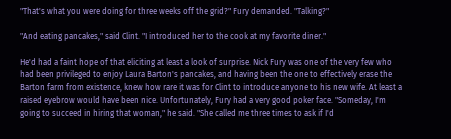"That's what you were doing for three weeks off the grid?" Fury demanded. "Talking?"

"And eating pancakes," said Clint. "I introduced her to the cook at my favorite diner."

He'd had a faint hope of that eliciting at least a look of surprise. Nick Fury was one of the very few who had been privileged to enjoy Laura Barton's pancakes, and having been the one to effectively erase the Barton farm from existence, knew how rare it was for Clint to introduce anyone to his new wife. At least a raised eyebrow would have been nice. Unfortunately, Fury had a very good poker face. "Someday, I'm going to succeed in hiring that woman," he said. "She called me three times to ask if I'd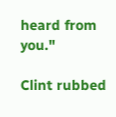heard from you."

Clint rubbed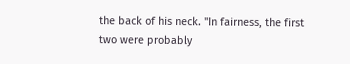the back of his neck. "In fairness, the first two were probably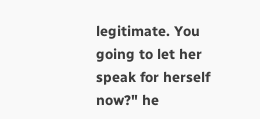legitimate. You going to let her speak for herself now?" he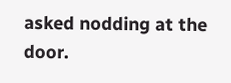asked nodding at the door.